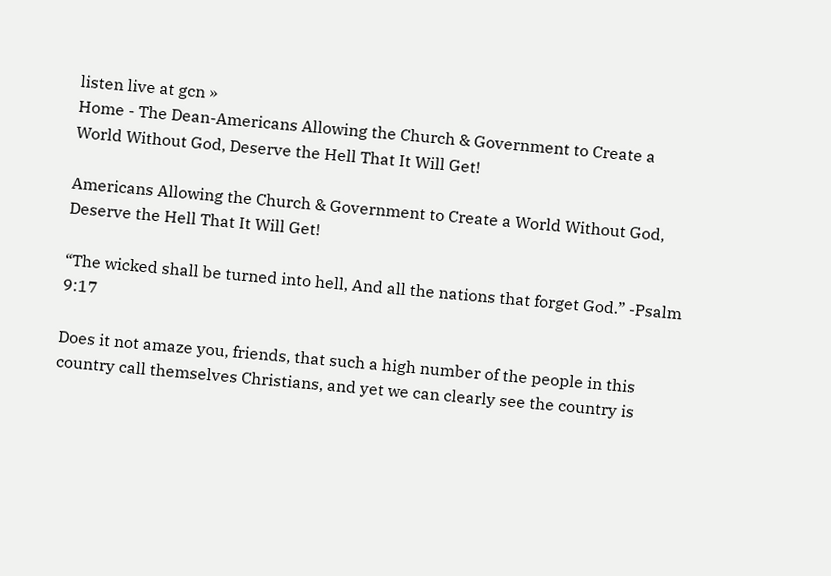listen live at gcn »
Home - The Dean-Americans Allowing the Church & Government to Create a World Without God, Deserve the Hell That It Will Get!

Americans Allowing the Church & Government to Create a World Without God, Deserve the Hell That It Will Get!

“The wicked shall be turned into hell, And all the nations that forget God.” -Psalm 9:17

Does it not amaze you, friends, that such a high number of the people in this country call themselves Christians, and yet we can clearly see the country is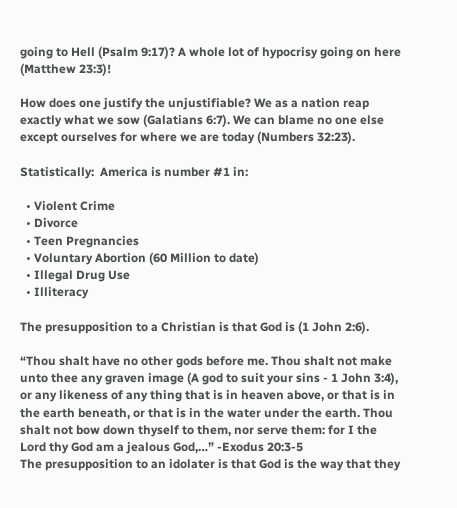going to Hell (Psalm 9:17)? A whole lot of hypocrisy going on here (Matthew 23:3)!

How does one justify the unjustifiable? We as a nation reap exactly what we sow (Galatians 6:7). We can blame no one else except ourselves for where we are today (Numbers 32:23).

Statistically:  America is number #1 in:

  • Violent Crime
  • Divorce
  • Teen Pregnancies
  • Voluntary Abortion (60 Million to date)
  • Illegal Drug Use
  • Illiteracy

The presupposition to a Christian is that God is (1 John 2:6).

“Thou shalt have no other gods before me. Thou shalt not make unto thee any graven image (A god to suit your sins - 1 John 3:4), or any likeness of any thing that is in heaven above, or that is in the earth beneath, or that is in the water under the earth. Thou shalt not bow down thyself to them, nor serve them: for I the Lord thy God am a jealous God,…” -Exodus 20:3-5
The presupposition to an idolater is that God is the way that they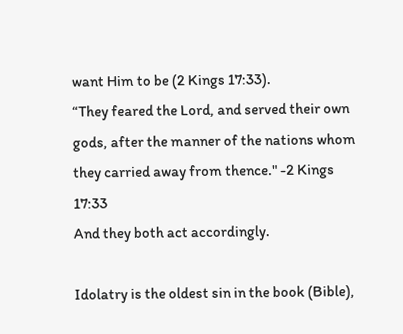want Him to be (2 Kings 17:33).
“They feared the Lord, and served their own gods, after the manner of the nations whom they carried away from thence." -2 Kings 17:33
And they both act accordingly.

Idolatry is the oldest sin in the book (Bible),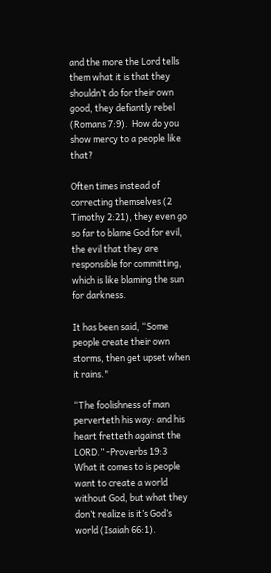and the more the Lord tells them what it is that they shouldn’t do for their own good, they defiantly rebel (Romans 7:9).  How do you show mercy to a people like that?

Often times instead of correcting themselves (2 Timothy 2:21), they even go so far to blame God for evil, the evil that they are responsible for committing, which is like blaming the sun for darkness.

It has been said, “Some people create their own storms, then get upset when it rains."

“The foolishness of man perverteth his way: and his heart fretteth against the LORD.” -Proverbs 19:3
What it comes to is people want to create a world without God, but what they don’t realize is it’s God’s world (Isaiah 66:1).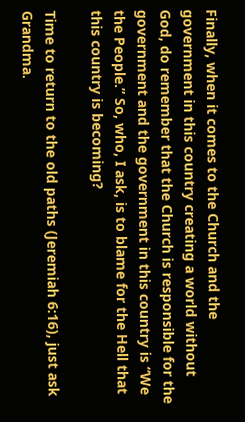Finally, when it comes to the Church and the government in this country creating a world without God, do remember that the Church is responsible for the government and the government in this country is “We the People.” So, who, I ask, is to blame for the Hell that this country is becoming?

Time to return to the old paths (Jeremiah 6:16), just ask Grandma.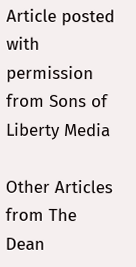Article posted with permission from Sons of Liberty Media

Other Articles from The Dean